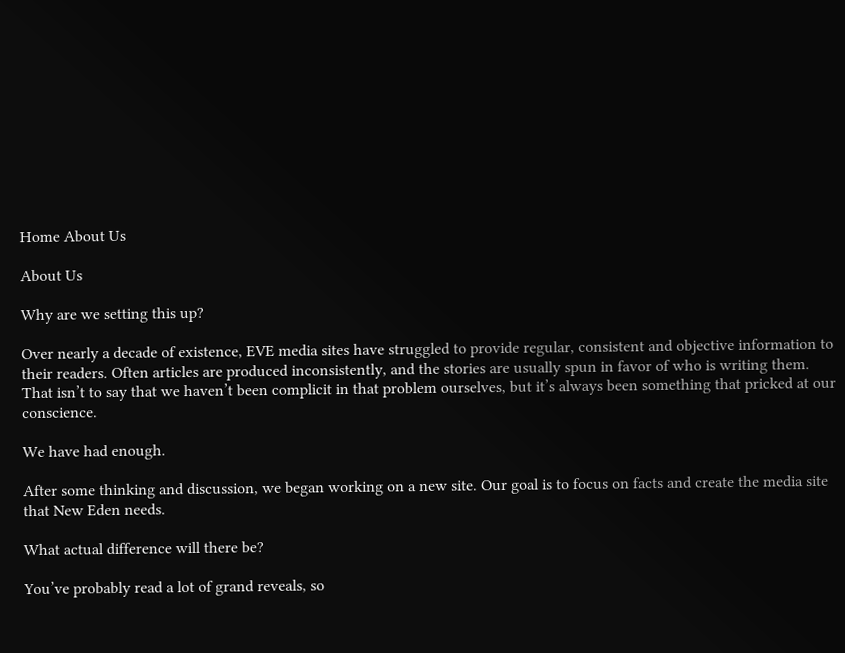Home About Us

About Us

Why are we setting this up?

Over nearly a decade of existence, EVE media sites have struggled to provide regular, consistent and objective information to their readers. Often articles are produced inconsistently, and the stories are usually spun in favor of who is writing them. That isn’t to say that we haven’t been complicit in that problem ourselves, but it’s always been something that pricked at our conscience.

We have had enough.

After some thinking and discussion, we began working on a new site. Our goal is to focus on facts and create the media site that New Eden needs.

What actual difference will there be?

You’ve probably read a lot of grand reveals, so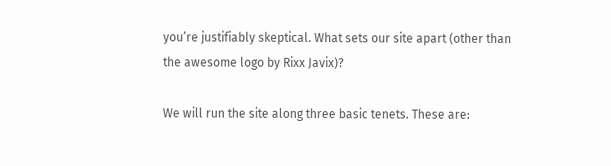you’re justifiably skeptical. What sets our site apart (other than the awesome logo by Rixx Javix)?

We will run the site along three basic tenets. These are: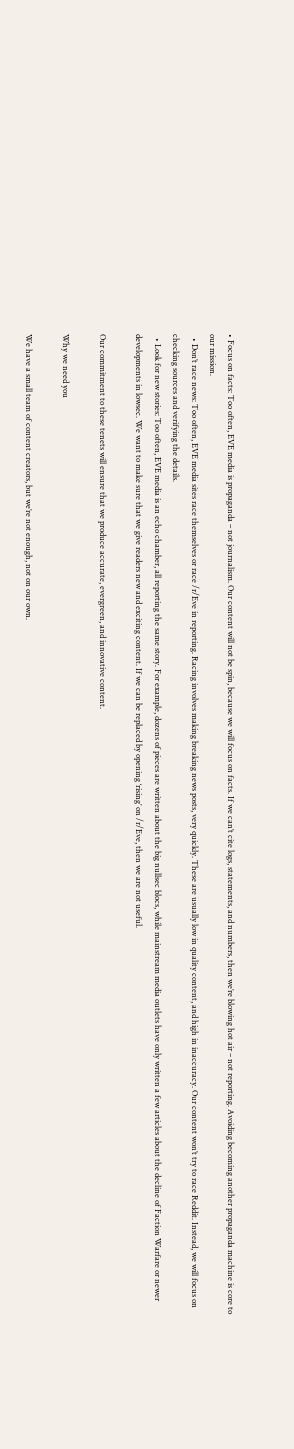• Focus on facts: Too often, EVE media is propaganda – not journalism. Our content will not be spin, because we will focus on facts. If we can’t cite logs, statements, and numbers, then we’re blowing hot air – not reporting. Avoiding becoming another propaganda machine is core to our mission.
  • Don’t race news: Too often, EVE media sites race themselves or race /r/Eve in reporting. Racing involves making breaking news posts, very quickly. These are usually low in quality content, and high in inaccuracy. Our content won’t try to race Reddit. Instead, we will focus on checking sources and verifying the details.
  • Look for new stories: Too often, EVE media is an echo chamber, all reporting the same story. For example, dozens of pieces are written about the big nullsec blocs, while mainstream media outlets have only written a few articles about the decline of Faction Warfare or newer developments in lowsec. We want to make sure that we give readers new and exciting content. If we can be replaced by opening ‘rising’ on /r/Eve, then we are not useful.

Our commitment to these tenets will ensure that we produce accurate, evergreen, and innovative content.

Why we need you

We have a small team of content creators, but we’re not enough, not on our own.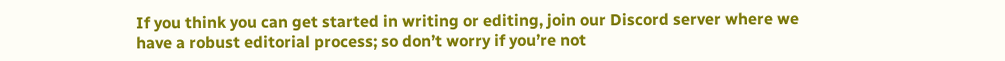If you think you can get started in writing or editing, join our Discord server where we have a robust editorial process; so don’t worry if you’re not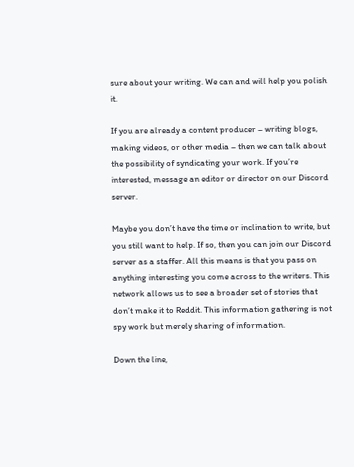sure about your writing. We can and will help you polish it.

If you are already a content producer – writing blogs, making videos, or other media – then we can talk about the possibility of syndicating your work. If you’re interested, message an editor or director on our Discord server.

Maybe you don’t have the time or inclination to write, but you still want to help. If so, then you can join our Discord server as a staffer. All this means is that you pass on anything interesting you come across to the writers. This network allows us to see a broader set of stories that don’t make it to Reddit. This information gathering is not spy work but merely sharing of information.

Down the line,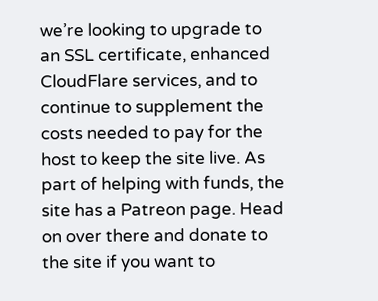we’re looking to upgrade to an SSL certificate, enhanced CloudFlare services, and to continue to supplement the costs needed to pay for the host to keep the site live. As part of helping with funds, the site has a Patreon page. Head on over there and donate to the site if you want to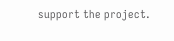support the project.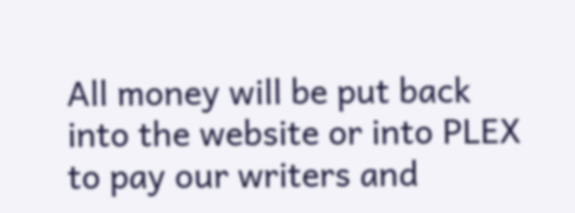All money will be put back into the website or into PLEX to pay our writers and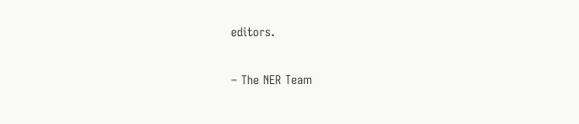editors.

– The NER Team